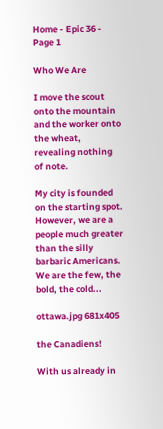Home - Epic 36 - Page 1

Who We Are

I move the scout onto the mountain and the worker onto the wheat, revealing nothing of note.

My city is founded on the starting spot. However, we are a people much greater than the silly barbaric Americans. We are the few, the bold, the cold...

ottawa.jpg 681x405

the Canadiens!

With us already in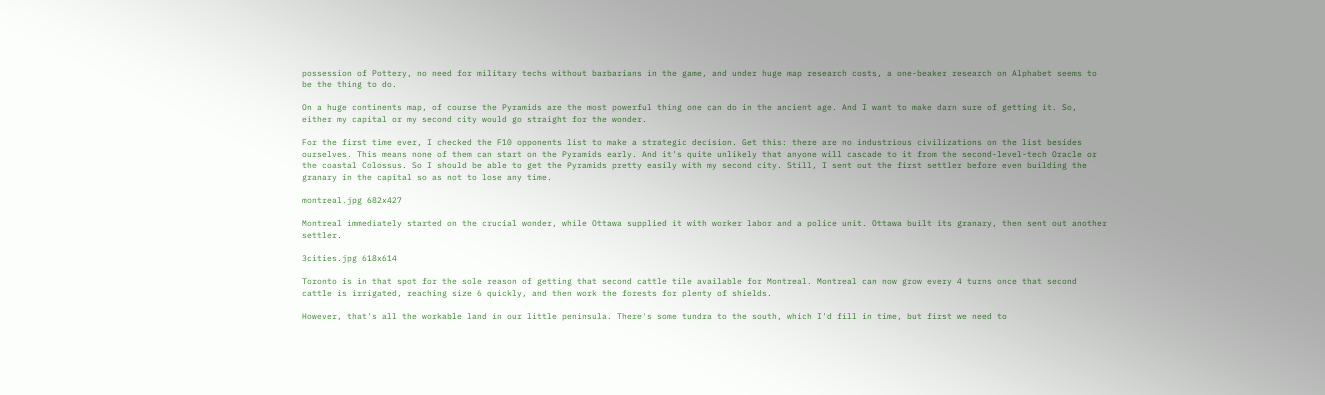possession of Pottery, no need for military techs without barbarians in the game, and under huge map research costs, a one-beaker research on Alphabet seems to be the thing to do.

On a huge continents map, of course the Pyramids are the most powerful thing one can do in the ancient age. And I want to make darn sure of getting it. So, either my capital or my second city would go straight for the wonder.

For the first time ever, I checked the F10 opponents list to make a strategic decision. Get this: there are no industrious civilizations on the list besides ourselves. This means none of them can start on the Pyramids early. And it's quite unlikely that anyone will cascade to it from the second-level-tech Oracle or the coastal Colossus. So I should be able to get the Pyramids pretty easily with my second city. Still, I sent out the first settler before even building the granary in the capital so as not to lose any time.

montreal.jpg 682x427

Montreal immediately started on the crucial wonder, while Ottawa supplied it with worker labor and a police unit. Ottawa built its granary, then sent out another settler.

3cities.jpg 618x614

Toronto is in that spot for the sole reason of getting that second cattle tile available for Montreal. Montreal can now grow every 4 turns once that second cattle is irrigated, reaching size 6 quickly, and then work the forests for plenty of shields.

However, that's all the workable land in our little peninsula. There's some tundra to the south, which I'd fill in time, but first we need to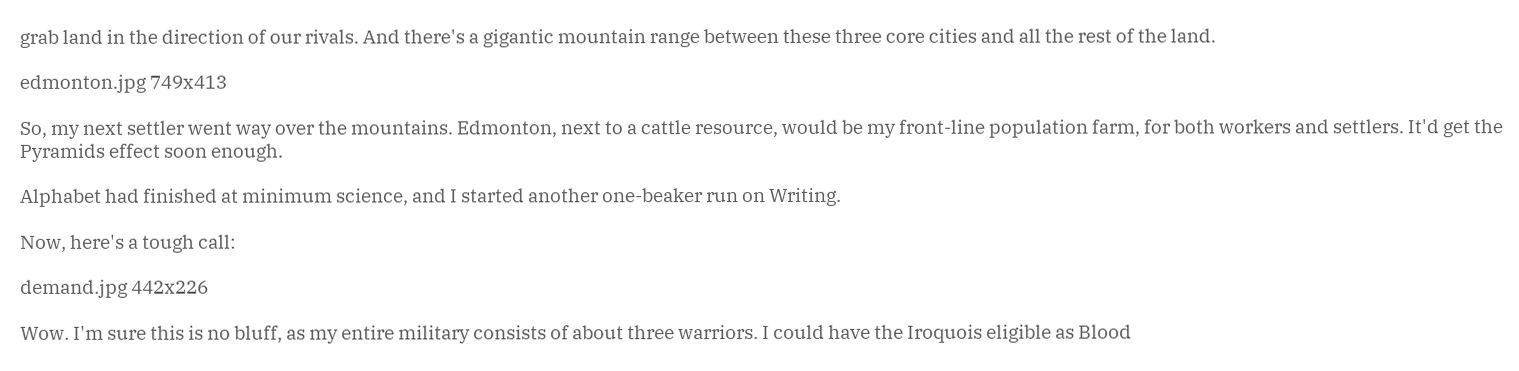grab land in the direction of our rivals. And there's a gigantic mountain range between these three core cities and all the rest of the land.

edmonton.jpg 749x413

So, my next settler went way over the mountains. Edmonton, next to a cattle resource, would be my front-line population farm, for both workers and settlers. It'd get the Pyramids effect soon enough.

Alphabet had finished at minimum science, and I started another one-beaker run on Writing.

Now, here's a tough call:

demand.jpg 442x226

Wow. I'm sure this is no bluff, as my entire military consists of about three warriors. I could have the Iroquois eligible as Blood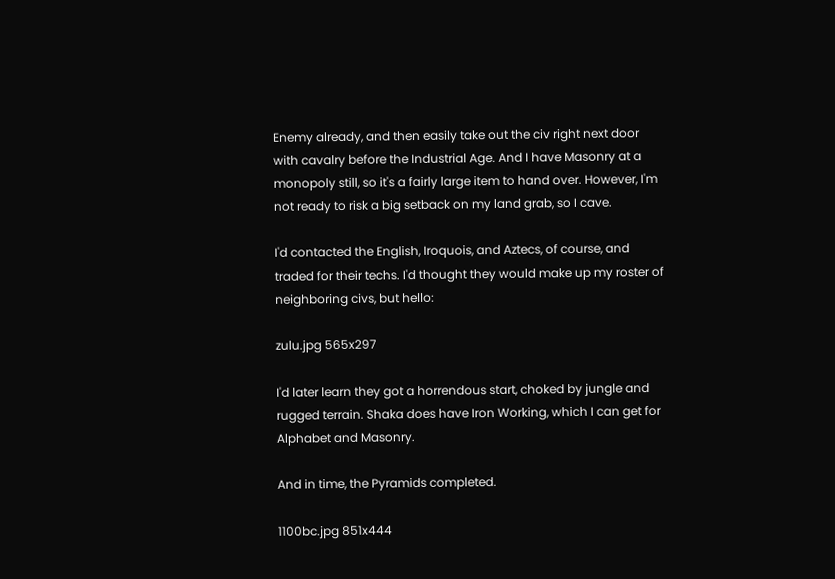Enemy already, and then easily take out the civ right next door with cavalry before the Industrial Age. And I have Masonry at a monopoly still, so it's a fairly large item to hand over. However, I'm not ready to risk a big setback on my land grab, so I cave.

I'd contacted the English, Iroquois, and Aztecs, of course, and traded for their techs. I'd thought they would make up my roster of neighboring civs, but hello:

zulu.jpg 565x297

I'd later learn they got a horrendous start, choked by jungle and rugged terrain. Shaka does have Iron Working, which I can get for Alphabet and Masonry.

And in time, the Pyramids completed.

1100bc.jpg 851x444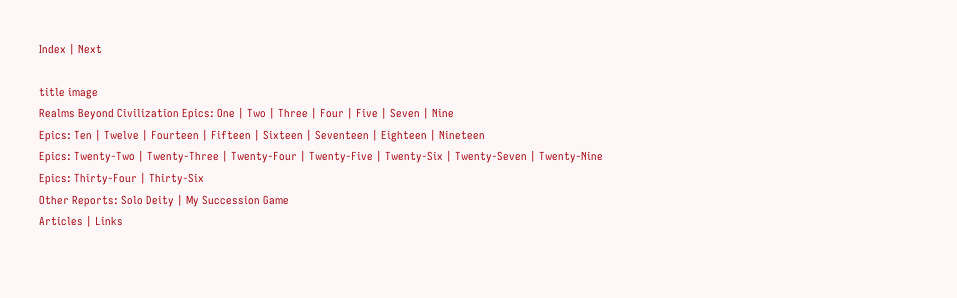Index | Next

title image
Realms Beyond Civilization Epics: One | Two | Three | Four | Five | Seven | Nine
Epics: Ten | Twelve | Fourteen | Fifteen | Sixteen | Seventeen | Eighteen | Nineteen
Epics: Twenty-Two | Twenty-Three | Twenty-Four | Twenty-Five | Twenty-Six | Twenty-Seven | Twenty-Nine
Epics: Thirty-Four | Thirty-Six
Other Reports: Solo Deity | My Succession Game
Articles | Links